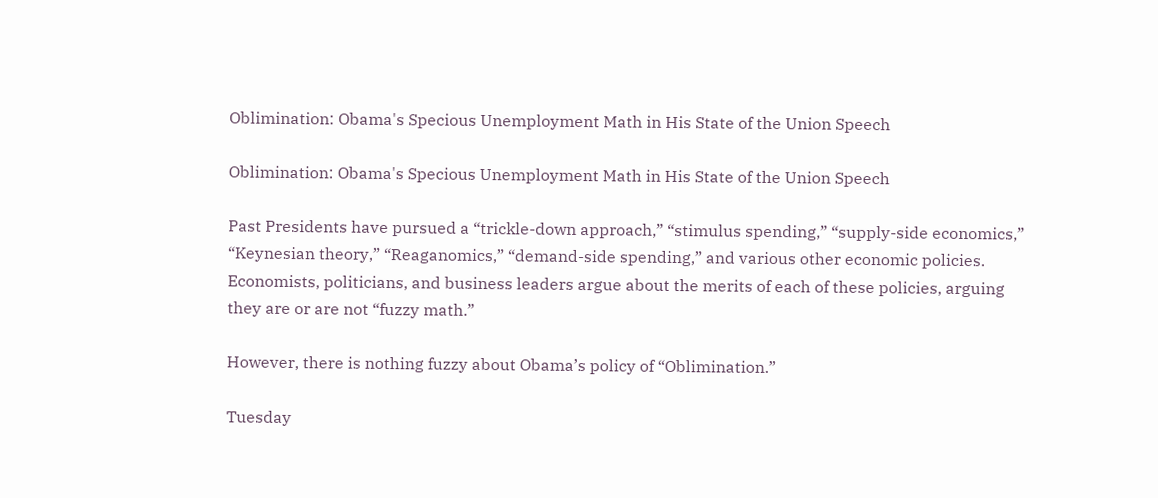Oblimination: Obama's Specious Unemployment Math in His State of the Union Speech

Oblimination: Obama's Specious Unemployment Math in His State of the Union Speech

Past Presidents have pursued a “trickle-down approach,” “stimulus spending,” “supply-side economics,” “Keynesian theory,” “Reaganomics,” “demand-side spending,” and various other economic policies. Economists, politicians, and business leaders argue about the merits of each of these policies, arguing they are or are not “fuzzy math.”

However, there is nothing fuzzy about Obama’s policy of “Oblimination.”

Tuesday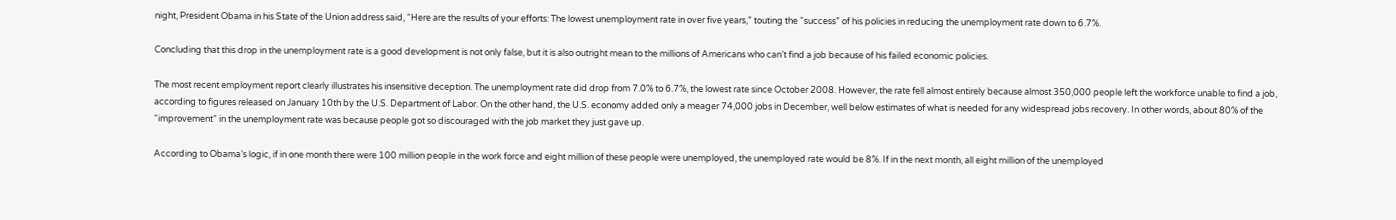night, President Obama in his State of the Union address said, “Here are the results of your efforts: The lowest unemployment rate in over five years,” touting the “success” of his policies in reducing the unemployment rate down to 6.7%.

Concluding that this drop in the unemployment rate is a good development is not only false, but it is also outright mean to the millions of Americans who can’t find a job because of his failed economic policies.

The most recent employment report clearly illustrates his insensitive deception. The unemployment rate did drop from 7.0% to 6.7%, the lowest rate since October 2008. However, the rate fell almost entirely because almost 350,000 people left the workforce unable to find a job, according to figures released on January 10th by the U.S. Department of Labor. On the other hand, the U.S. economy added only a meager 74,000 jobs in December, well below estimates of what is needed for any widespread jobs recovery. In other words, about 80% of the “improvement” in the unemployment rate was because people got so discouraged with the job market they just gave up.

According to Obama’s logic, if in one month there were 100 million people in the work force and eight million of these people were unemployed, the unemployed rate would be 8%. If in the next month, all eight million of the unemployed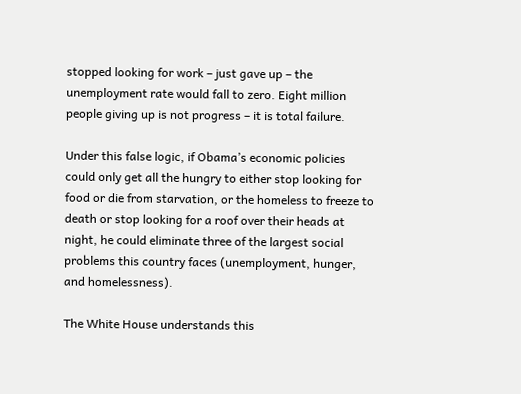stopped looking for work – just gave up – the unemployment rate would fall to zero. Eight million people giving up is not progress – it is total failure.

Under this false logic, if Obama’s economic policies could only get all the hungry to either stop looking for food or die from starvation, or the homeless to freeze to death or stop looking for a roof over their heads at night, he could eliminate three of the largest social problems this country faces (unemployment, hunger, and homelessness).

The White House understands this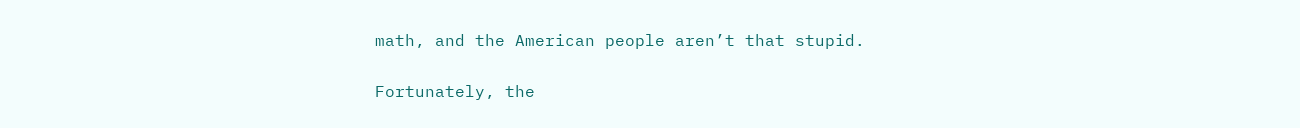math, and the American people aren’t that stupid.

Fortunately, the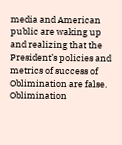media and American public are waking up and realizing that the President’s policies and metrics of success of Oblimination are false. Oblimination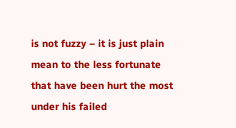is not fuzzy – it is just plain mean to the less fortunate that have been hurt the most under his failed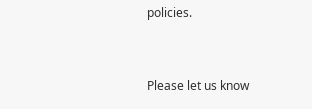policies.


Please let us know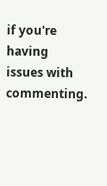if you're having issues with commenting.